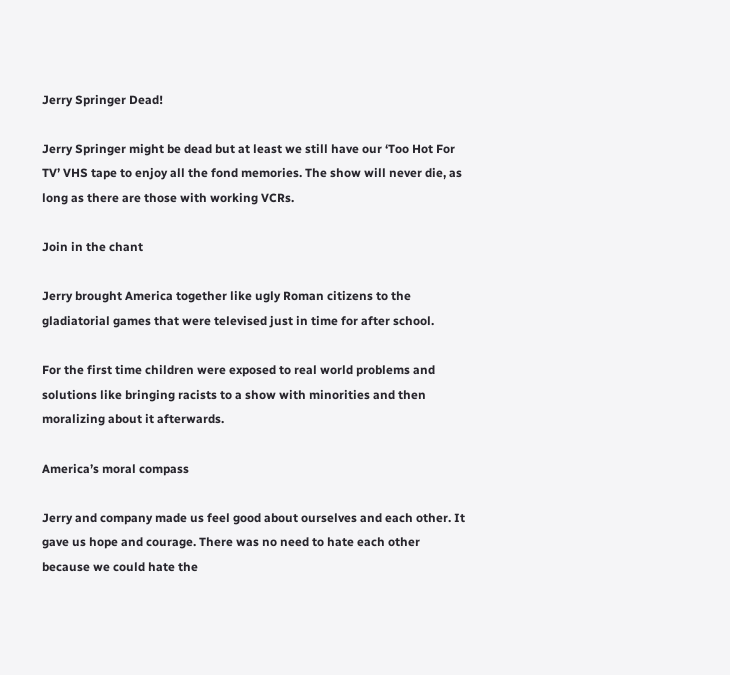Jerry Springer Dead!

Jerry Springer might be dead but at least we still have our ‘Too Hot For TV’ VHS tape to enjoy all the fond memories. The show will never die, as long as there are those with working VCRs.

Join in the chant

Jerry brought America together like ugly Roman citizens to the gladiatorial games that were televised just in time for after school.

For the first time children were exposed to real world problems and solutions like bringing racists to a show with minorities and then moralizing about it afterwards.

America’s moral compass

Jerry and company made us feel good about ourselves and each other. It gave us hope and courage. There was no need to hate each other because we could hate the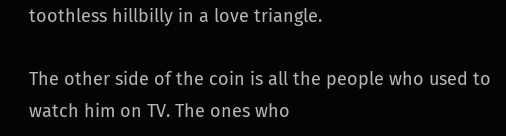toothless hillbilly in a love triangle.

The other side of the coin is all the people who used to watch him on TV. The ones who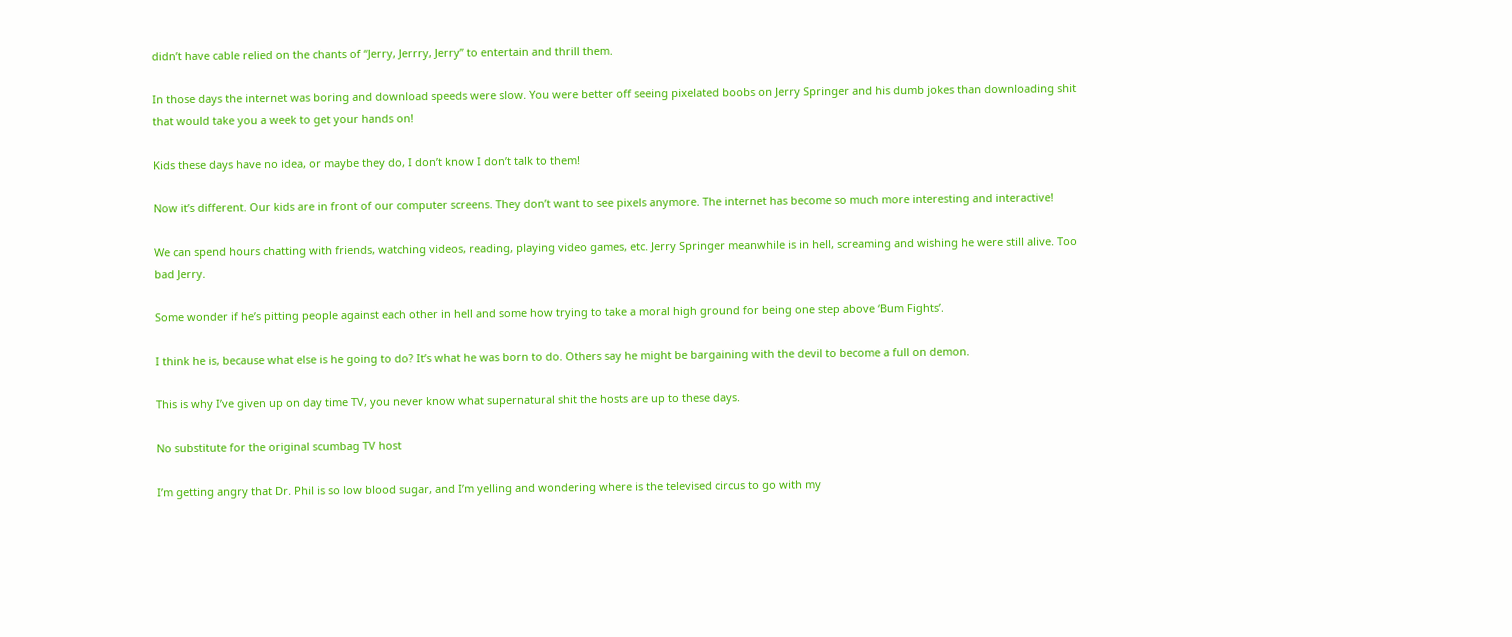didn’t have cable relied on the chants of “Jerry, Jerrry, Jerry” to entertain and thrill them.

In those days the internet was boring and download speeds were slow. You were better off seeing pixelated boobs on Jerry Springer and his dumb jokes than downloading shit that would take you a week to get your hands on!

Kids these days have no idea, or maybe they do, I don’t know I don’t talk to them!

Now it’s different. Our kids are in front of our computer screens. They don’t want to see pixels anymore. The internet has become so much more interesting and interactive!

We can spend hours chatting with friends, watching videos, reading, playing video games, etc. Jerry Springer meanwhile is in hell, screaming and wishing he were still alive. Too bad Jerry.

Some wonder if he’s pitting people against each other in hell and some how trying to take a moral high ground for being one step above ‘Bum Fights’.

I think he is, because what else is he going to do? It’s what he was born to do. Others say he might be bargaining with the devil to become a full on demon.

This is why I’ve given up on day time TV, you never know what supernatural shit the hosts are up to these days.

No substitute for the original scumbag TV host

I’m getting angry that Dr. Phil is so low blood sugar, and I’m yelling and wondering where is the televised circus to go with my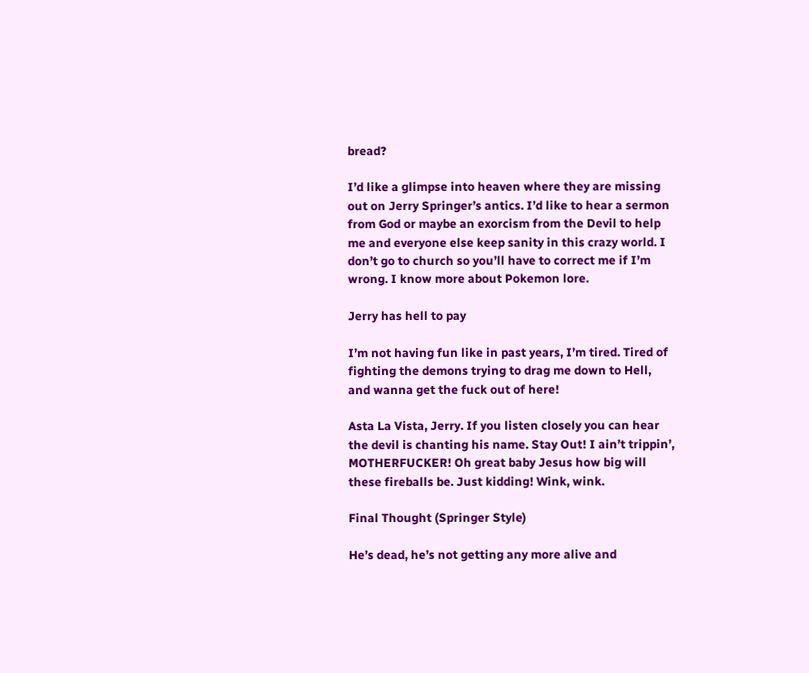bread?

I’d like a glimpse into heaven where they are missing out on Jerry Springer’s antics. I’d like to hear a sermon from God or maybe an exorcism from the Devil to help me and everyone else keep sanity in this crazy world. I don’t go to church so you’ll have to correct me if I’m wrong. I know more about Pokemon lore.

Jerry has hell to pay

I’m not having fun like in past years, I’m tired. Tired of fighting the demons trying to drag me down to Hell, and wanna get the fuck out of here!

Asta La Vista, Jerry. If you listen closely you can hear the devil is chanting his name. Stay Out! I ain’t trippin’, MOTHERFUCKER! Oh great baby Jesus how big will these fireballs be. Just kidding! Wink, wink.

Final Thought (Springer Style)

He’s dead, he’s not getting any more alive and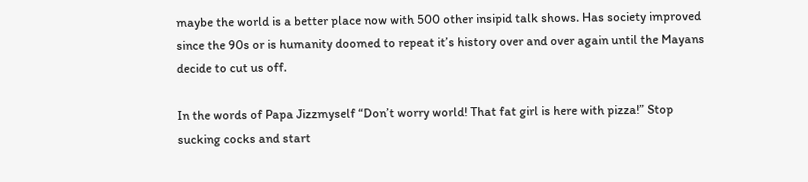maybe the world is a better place now with 500 other insipid talk shows. Has society improved since the 90s or is humanity doomed to repeat it’s history over and over again until the Mayans decide to cut us off.

In the words of Papa Jizzmyself “Don’t worry world! That fat girl is here with pizza!” Stop sucking cocks and start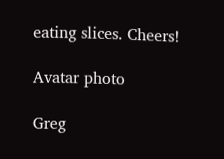eating slices. Cheers!

Avatar photo

Greg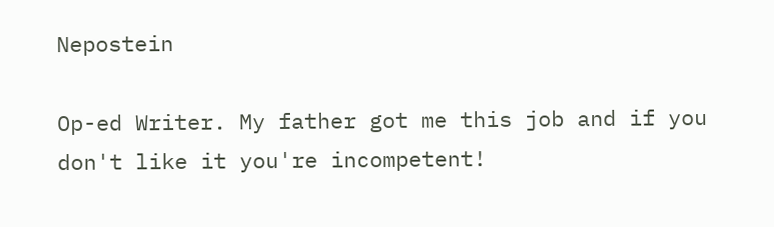Nepostein

Op-ed Writer. My father got me this job and if you don't like it you're incompetent!